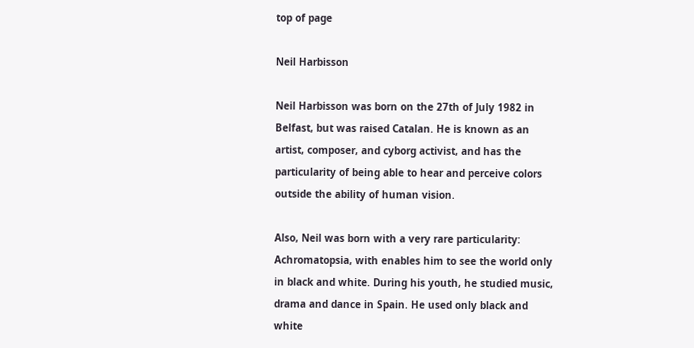top of page

Neil Harbisson

Neil Harbisson was born on the 27th of July 1982 in Belfast, but was raised Catalan. He is known as an artist, composer, and cyborg activist, and has the particularity of being able to hear and perceive colors outside the ability of human vision.

Also, Neil was born with a very rare particularity: Achromatopsia, with enables him to see the world only in black and white. During his youth, he studied music, drama and dance in Spain. He used only black and white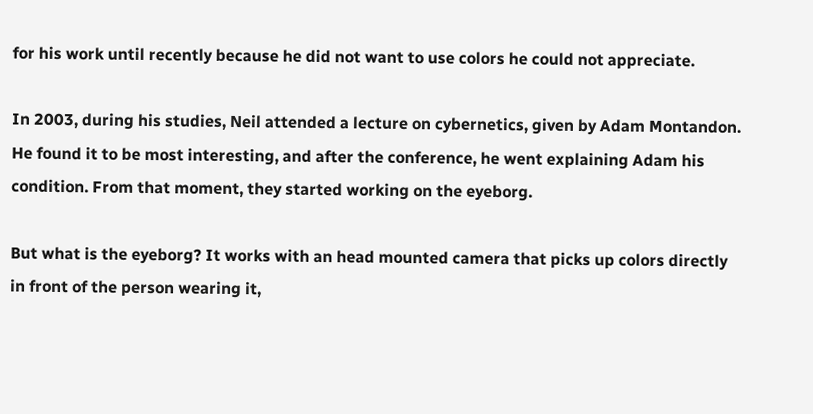for his work until recently because he did not want to use colors he could not appreciate.

In 2003, during his studies, Neil attended a lecture on cybernetics, given by Adam Montandon. He found it to be most interesting, and after the conference, he went explaining Adam his condition. From that moment, they started working on the eyeborg.

But what is the eyeborg? It works with an head mounted camera that picks up colors directly in front of the person wearing it,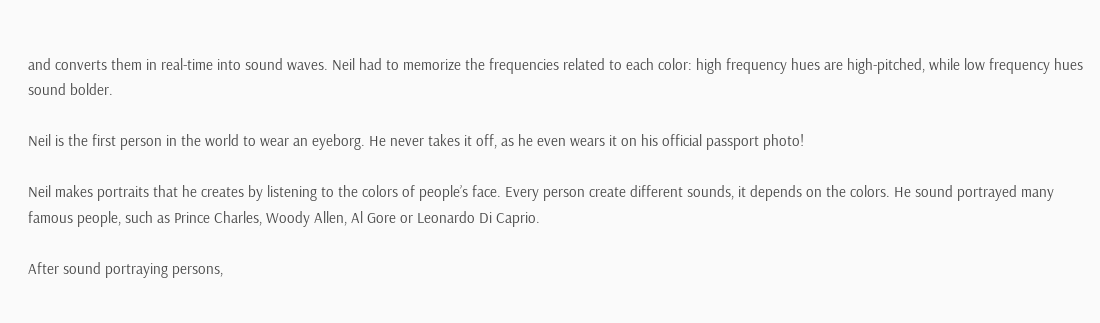and converts them in real-time into sound waves. Neil had to memorize the frequencies related to each color: high frequency hues are high-pitched, while low frequency hues sound bolder.

Neil is the first person in the world to wear an eyeborg. He never takes it off, as he even wears it on his official passport photo!

Neil makes portraits that he creates by listening to the colors of people’s face. Every person create different sounds, it depends on the colors. He sound portrayed many famous people, such as Prince Charles, Woody Allen, Al Gore or Leonardo Di Caprio.

After sound portraying persons,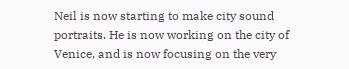Neil is now starting to make city sound portraits. He is now working on the city of Venice, and is now focusing on the very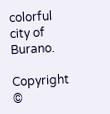colorful city of Burano.

Copyright ©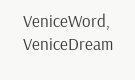VeniceWord, VeniceDream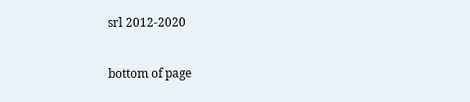srl 2012-2020

bottom of page